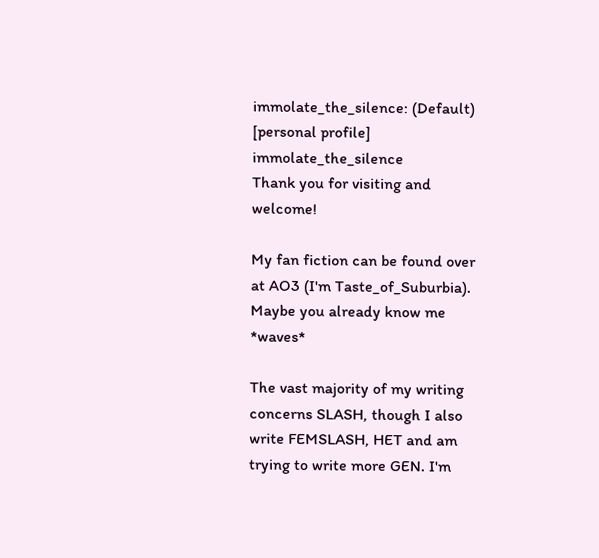immolate_the_silence: (Default)
[personal profile] immolate_the_silence
Thank you for visiting and welcome!

My fan fiction can be found over at AO3 (I'm Taste_of_Suburbia). Maybe you already know me *waves*

The vast majority of my writing concerns SLASH, though I also write FEMSLASH, HET and am trying to write more GEN. I'm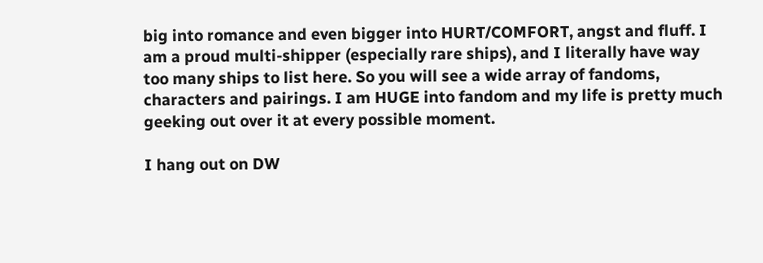big into romance and even bigger into HURT/COMFORT, angst and fluff. I am a proud multi-shipper (especially rare ships), and I literally have way too many ships to list here. So you will see a wide array of fandoms, characters and pairings. I am HUGE into fandom and my life is pretty much geeking out over it at every possible moment.

I hang out on DW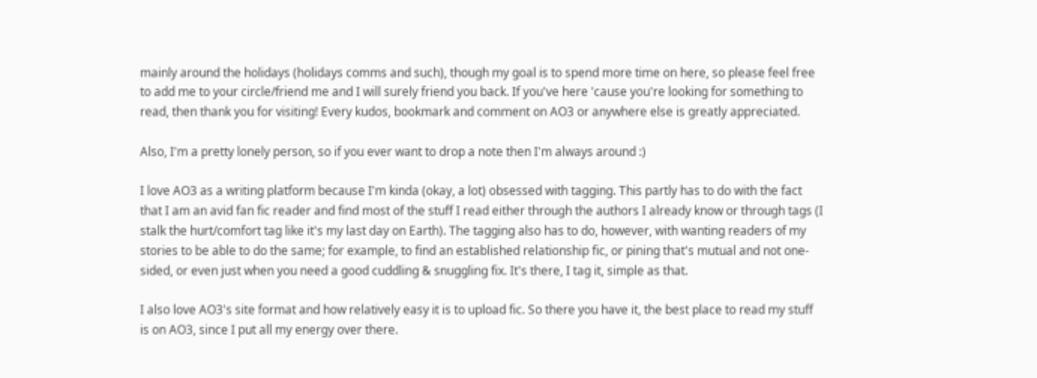mainly around the holidays (holidays comms and such), though my goal is to spend more time on here, so please feel free to add me to your circle/friend me and I will surely friend you back. If you've here 'cause you're looking for something to read, then thank you for visiting! Every kudos, bookmark and comment on AO3 or anywhere else is greatly appreciated.

Also, I'm a pretty lonely person, so if you ever want to drop a note then I'm always around :)

I love AO3 as a writing platform because I'm kinda (okay, a lot) obsessed with tagging. This partly has to do with the fact that I am an avid fan fic reader and find most of the stuff I read either through the authors I already know or through tags (I stalk the hurt/comfort tag like it's my last day on Earth). The tagging also has to do, however, with wanting readers of my stories to be able to do the same; for example, to find an established relationship fic, or pining that's mutual and not one-sided, or even just when you need a good cuddling & snuggling fix. It's there, I tag it, simple as that.

I also love AO3's site format and how relatively easy it is to upload fic. So there you have it, the best place to read my stuff is on AO3, since I put all my energy over there.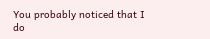You probably noticed that I do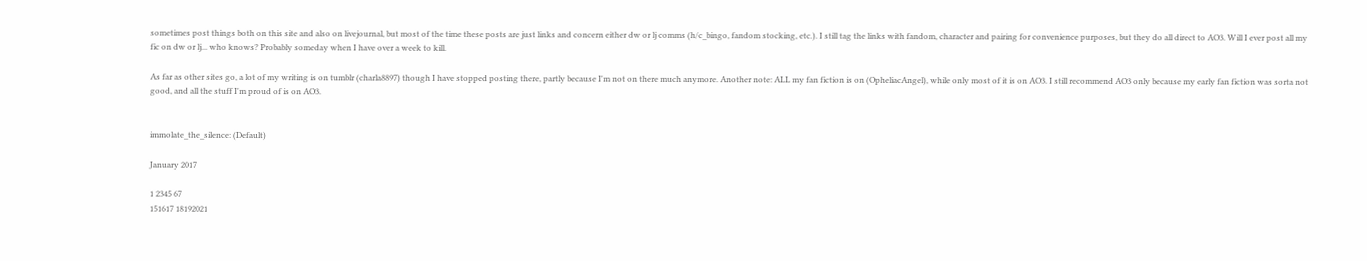sometimes post things both on this site and also on livejournal, but most of the time these posts are just links and concern either dw or lj comms (h/c_bingo, fandom stocking, etc.). I still tag the links with fandom, character and pairing for convenience purposes, but they do all direct to AO3. Will I ever post all my fic on dw or lj... who knows? Probably someday when I have over a week to kill.

As far as other sites go, a lot of my writing is on tumblr (charla8897) though I have stopped posting there, partly because I'm not on there much anymore. Another note: ALL my fan fiction is on (OpheliacAngel), while only most of it is on AO3. I still recommend AO3 only because my early fan fiction was sorta not good, and all the stuff I'm proud of is on AO3.


immolate_the_silence: (Default)

January 2017

1 2345 67
151617 18192021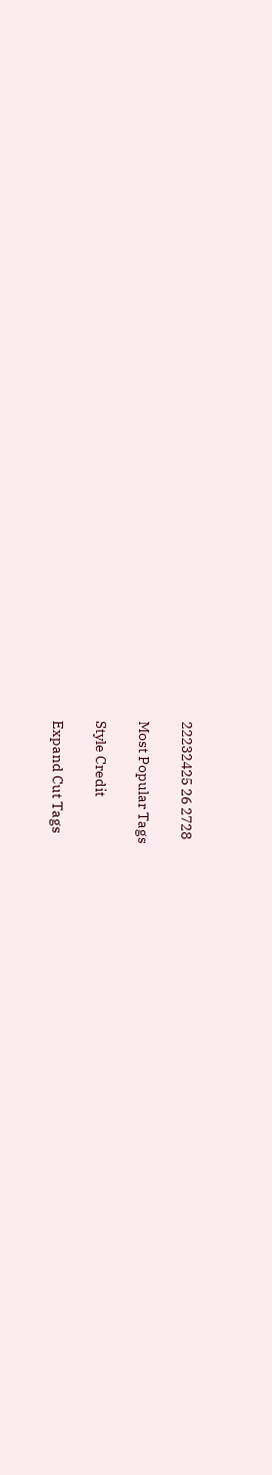22232425 26 2728

Most Popular Tags

Style Credit

Expand Cut Tags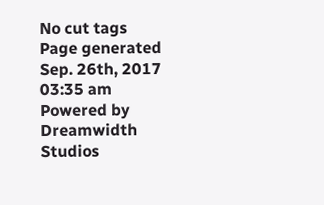No cut tags
Page generated Sep. 26th, 2017 03:35 am
Powered by Dreamwidth Studios